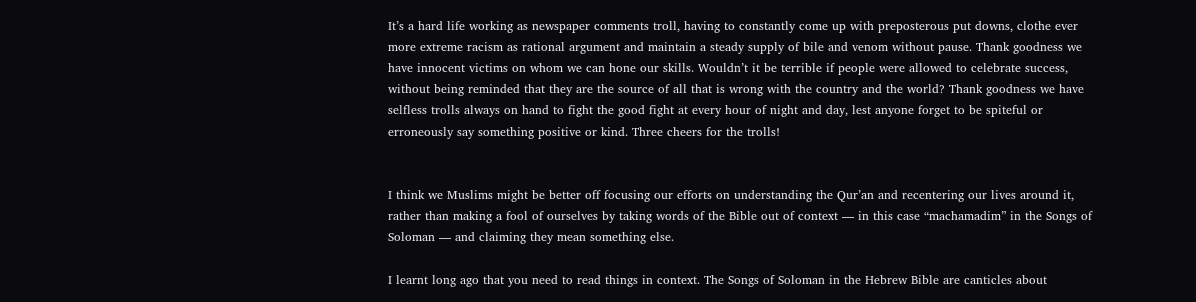It’s a hard life working as newspaper comments troll, having to constantly come up with preposterous put downs, clothe ever more extreme racism as rational argument and maintain a steady supply of bile and venom without pause. Thank goodness we have innocent victims on whom we can hone our skills. Wouldn’t it be terrible if people were allowed to celebrate success, without being reminded that they are the source of all that is wrong with the country and the world? Thank goodness we have selfless trolls always on hand to fight the good fight at every hour of night and day, lest anyone forget to be spiteful or erroneously say something positive or kind. Three cheers for the trolls!


I think we Muslims might be better off focusing our efforts on understanding the Qur’an and recentering our lives around it, rather than making a fool of ourselves by taking words of the Bible out of context — in this case “machamadim” in the Songs of Soloman — and claiming they mean something else.

I learnt long ago that you need to read things in context. The Songs of Soloman in the Hebrew Bible are canticles about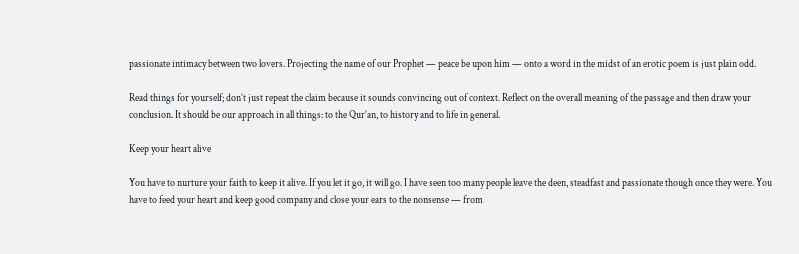passionate intimacy between two lovers. Projecting the name of our Prophet — peace be upon him — onto a word in the midst of an erotic poem is just plain odd.

Read things for yourself; don’t just repeat the claim because it sounds convincing out of context. Reflect on the overall meaning of the passage and then draw your conclusion. It should be our approach in all things: to the Qur’an, to history and to life in general.

Keep your heart alive

You have to nurture your faith to keep it alive. If you let it go, it will go. I have seen too many people leave the deen, steadfast and passionate though once they were. You have to feed your heart and keep good company and close your ears to the nonsense — from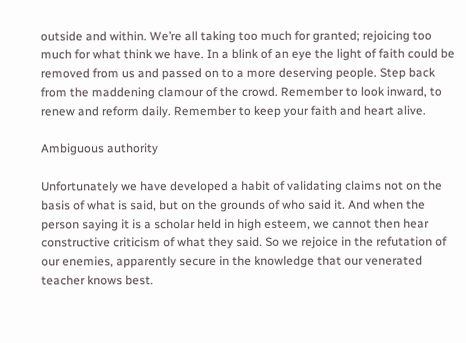outside and within. We’re all taking too much for granted; rejoicing too much for what think we have. In a blink of an eye the light of faith could be removed from us and passed on to a more deserving people. Step back from the maddening clamour of the crowd. Remember to look inward, to renew and reform daily. Remember to keep your faith and heart alive.

Ambiguous authority

Unfortunately we have developed a habit of validating claims not on the basis of what is said, but on the grounds of who said it. And when the person saying it is a scholar held in high esteem, we cannot then hear constructive criticism of what they said. So we rejoice in the refutation of our enemies, apparently secure in the knowledge that our venerated teacher knows best.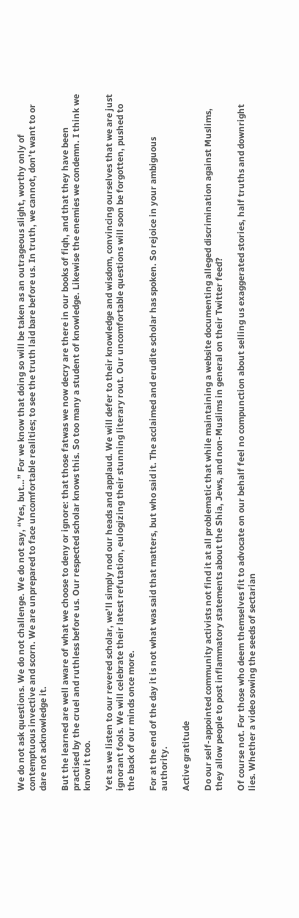We do not ask questions. We do not challenge. We do not say, “Yes, but…” For we know that doing so will be taken as an outrageous slight, worthy only of contemptuous invective and scorn. We are unprepared to face uncomfortable realities; to see the truth laid bare before us. In truth, we cannot, don’t want to or dare not acknowledge it.

But the learned are well aware of what we choose to deny or ignore: that those fatwas we now decry are there in our books of fiqh, and that they have been practised by the cruel and ruthless before us. Our respected scholar knows this. So too many a student of knowledge. Likewise the enemies we condemn. I think we know it too.

Yet as we listen to our revered scholar, we’ll simply nod our heads and applaud. We will defer to their knowledge and wisdom, convincing ourselves that we are just ignorant fools. We will celebrate their latest refutation, eulogizing their stunning literary rout. Our uncomfortable questions will soon be forgotten, pushed to the back of our minds once more.

For at the end of the day it is not what was said that matters, but who said it. The acclaimed and erudite scholar has spoken. So rejoice in your ambiguous authority.

Active gratitude

Do our self-appointed community activists not find it at all problematic that while maintaining a website documenting alleged discrimination against Muslims, they allow people to post inflammatory statements about the Shia, Jews, and non-Muslims in general on their Twitter feed?

Of course not. For those who deem themselves fit to advocate on our behalf feel no compunction about selling us exaggerated stories, half truths and downright lies. Whether a video sowing the seeds of sectarian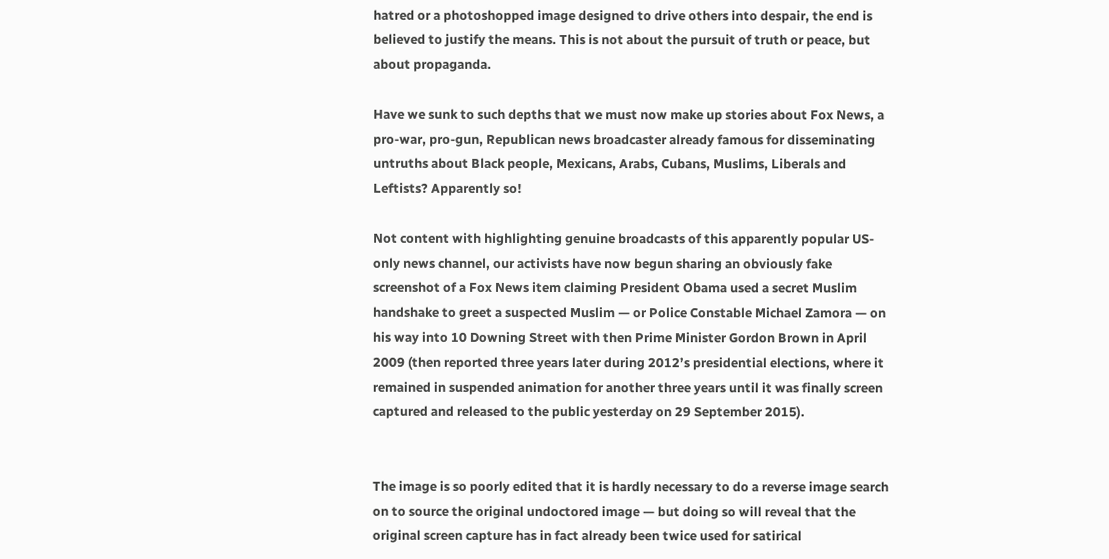hatred or a photoshopped image designed to drive others into despair, the end is believed to justify the means. This is not about the pursuit of truth or peace, but about propaganda.

Have we sunk to such depths that we must now make up stories about Fox News, a pro-war, pro-gun, Republican news broadcaster already famous for disseminating untruths about Black people, Mexicans, Arabs, Cubans, Muslims, Liberals and Leftists? Apparently so!

Not content with highlighting genuine broadcasts of this apparently popular US-only news channel, our activists have now begun sharing an obviously fake screenshot of a Fox News item claiming President Obama used a secret Muslim handshake to greet a suspected Muslim — or Police Constable Michael Zamora — on his way into 10 Downing Street with then Prime Minister Gordon Brown in April 2009 (then reported three years later during 2012’s presidential elections, where it remained in suspended animation for another three years until it was finally screen captured and released to the public yesterday on 29 September 2015).


The image is so poorly edited that it is hardly necessary to do a reverse image search on to source the original undoctored image — but doing so will reveal that the original screen capture has in fact already been twice used for satirical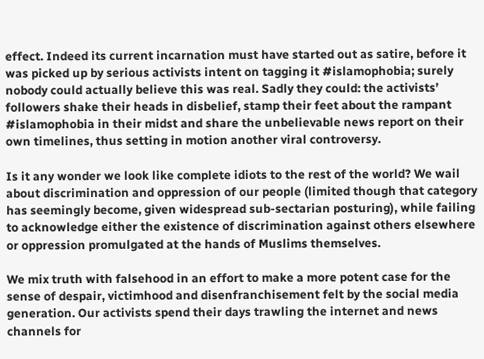effect. Indeed its current incarnation must have started out as satire, before it was picked up by serious activists intent on tagging it #islamophobia; surely nobody could actually believe this was real. Sadly they could: the activists’ followers shake their heads in disbelief, stamp their feet about the rampant #islamophobia in their midst and share the unbelievable news report on their own timelines, thus setting in motion another viral controversy.

Is it any wonder we look like complete idiots to the rest of the world? We wail about discrimination and oppression of our people (limited though that category has seemingly become, given widespread sub-sectarian posturing), while failing to acknowledge either the existence of discrimination against others elsewhere or oppression promulgated at the hands of Muslims themselves.

We mix truth with falsehood in an effort to make a more potent case for the sense of despair, victimhood and disenfranchisement felt by the social media generation. Our activists spend their days trawling the internet and news channels for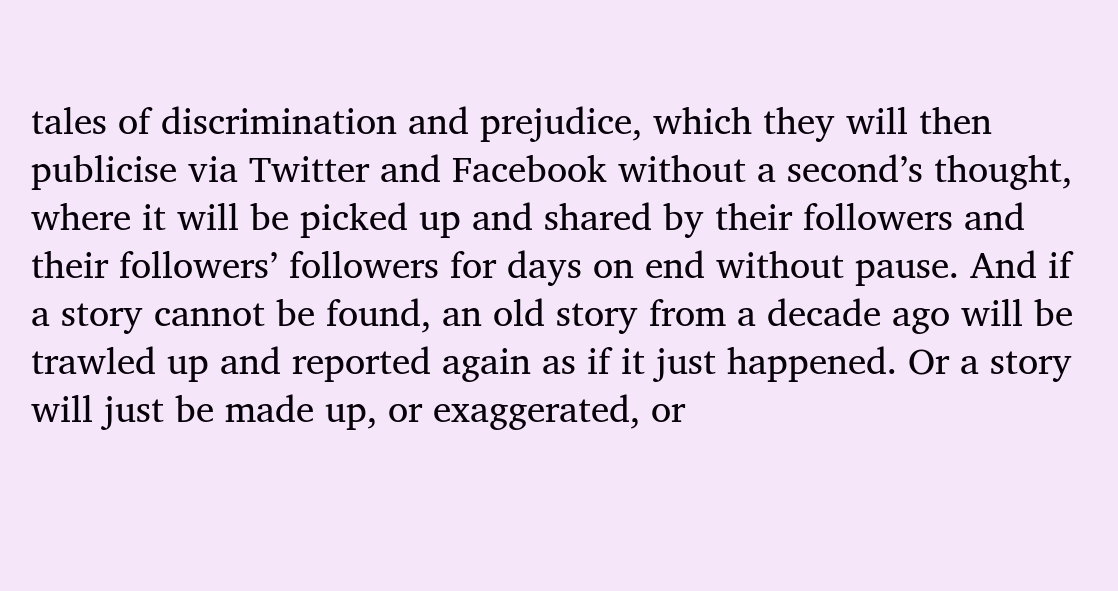tales of discrimination and prejudice, which they will then publicise via Twitter and Facebook without a second’s thought, where it will be picked up and shared by their followers and their followers’ followers for days on end without pause. And if a story cannot be found, an old story from a decade ago will be trawled up and reported again as if it just happened. Or a story will just be made up, or exaggerated, or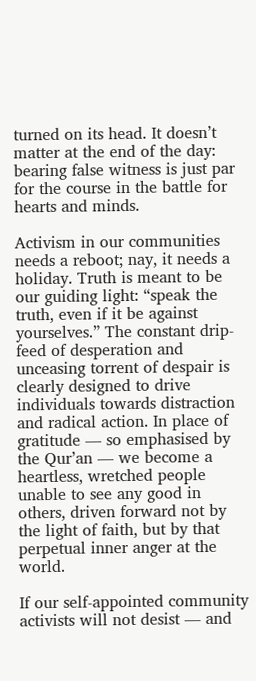turned on its head. It doesn’t matter at the end of the day: bearing false witness is just par for the course in the battle for hearts and minds.

Activism in our communities needs a reboot; nay, it needs a holiday. Truth is meant to be our guiding light: “speak the truth, even if it be against yourselves.” The constant drip-feed of desperation and unceasing torrent of despair is clearly designed to drive individuals towards distraction and radical action. In place of gratitude — so emphasised by the Qur’an — we become a heartless, wretched people unable to see any good in others, driven forward not by the light of faith, but by that perpetual inner anger at the world.

If our self-appointed community activists will not desist — and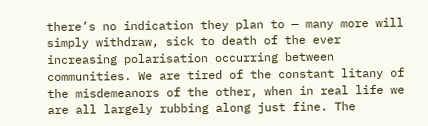there’s no indication they plan to — many more will simply withdraw, sick to death of the ever increasing polarisation occurring between communities. We are tired of the constant litany of the misdemeanors of the other, when in real life we are all largely rubbing along just fine. The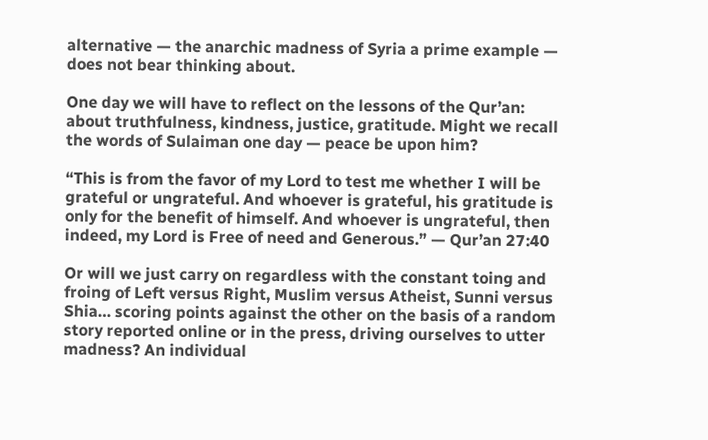alternative — the anarchic madness of Syria a prime example — does not bear thinking about.

One day we will have to reflect on the lessons of the Qur’an: about truthfulness, kindness, justice, gratitude. Might we recall the words of Sulaiman one day — peace be upon him?

“This is from the favor of my Lord to test me whether I will be grateful or ungrateful. And whoever is grateful, his gratitude is only for the benefit of himself. And whoever is ungrateful, then indeed, my Lord is Free of need and Generous.” — Qur’an 27:40

Or will we just carry on regardless with the constant toing and froing of Left versus Right, Muslim versus Atheist, Sunni versus Shia… scoring points against the other on the basis of a random story reported online or in the press, driving ourselves to utter madness? An individual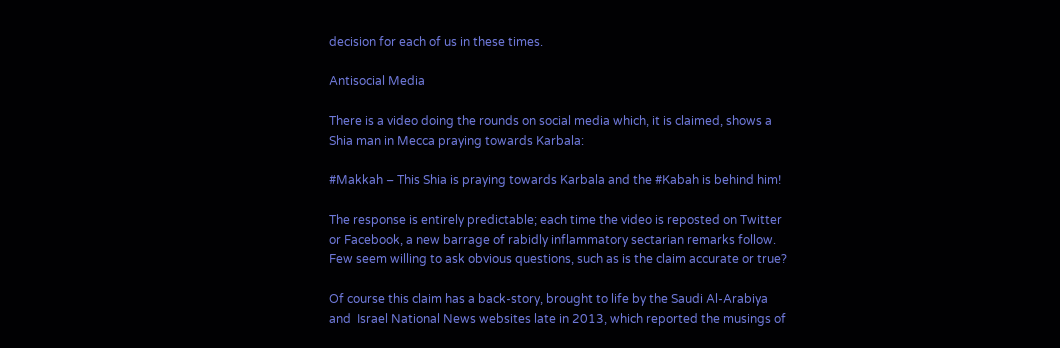decision for each of us in these times.

Antisocial Media

There is a video doing the rounds on social media which, it is claimed, shows a Shia man in Mecca praying towards Karbala:

#Makkah – This Shia is praying towards Karbala and the #Kabah is behind him!

The response is entirely predictable; each time the video is reposted on Twitter or Facebook, a new barrage of rabidly inflammatory sectarian remarks follow. Few seem willing to ask obvious questions, such as is the claim accurate or true?

Of course this claim has a back-story, brought to life by the Saudi Al-Arabiya and  Israel National News websites late in 2013, which reported the musings of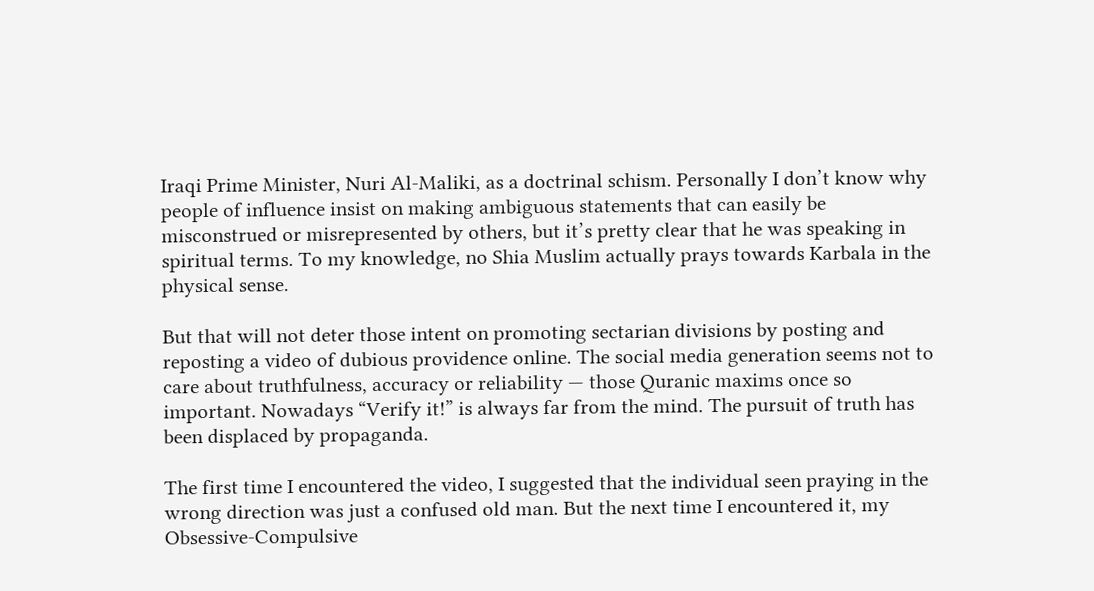Iraqi Prime Minister, Nuri Al-Maliki, as a doctrinal schism. Personally I don’t know why people of influence insist on making ambiguous statements that can easily be misconstrued or misrepresented by others, but it’s pretty clear that he was speaking in spiritual terms. To my knowledge, no Shia Muslim actually prays towards Karbala in the physical sense.

But that will not deter those intent on promoting sectarian divisions by posting and reposting a video of dubious providence online. The social media generation seems not to care about truthfulness, accuracy or reliability — those Quranic maxims once so important. Nowadays “Verify it!” is always far from the mind. The pursuit of truth has been displaced by propaganda.

The first time I encountered the video, I suggested that the individual seen praying in the wrong direction was just a confused old man. But the next time I encountered it, my Obsessive-Compulsive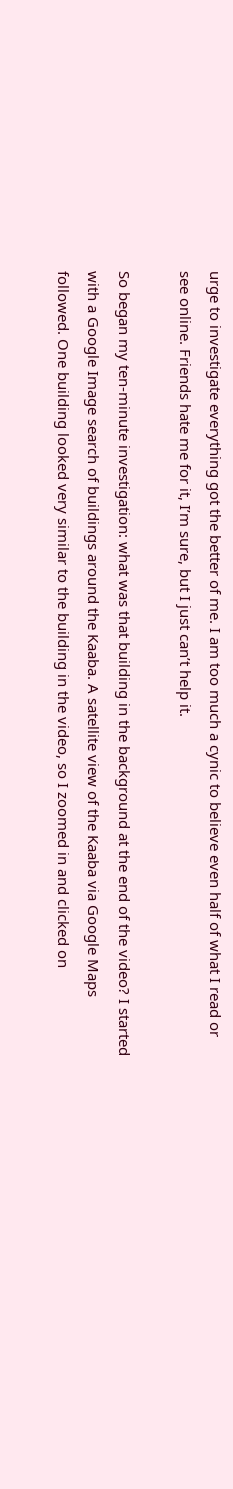urge to investigate everything got the better of me. I am too much a cynic to believe even half of what I read or see online. Friends hate me for it, I’m sure, but I just can’t help it.

So began my ten-minute investigation: what was that building in the background at the end of the video? I started with a Google Image search of buildings around the Kaaba. A satellite view of the Kaaba via Google Maps followed. One building looked very similar to the building in the video, so I zoomed in and clicked on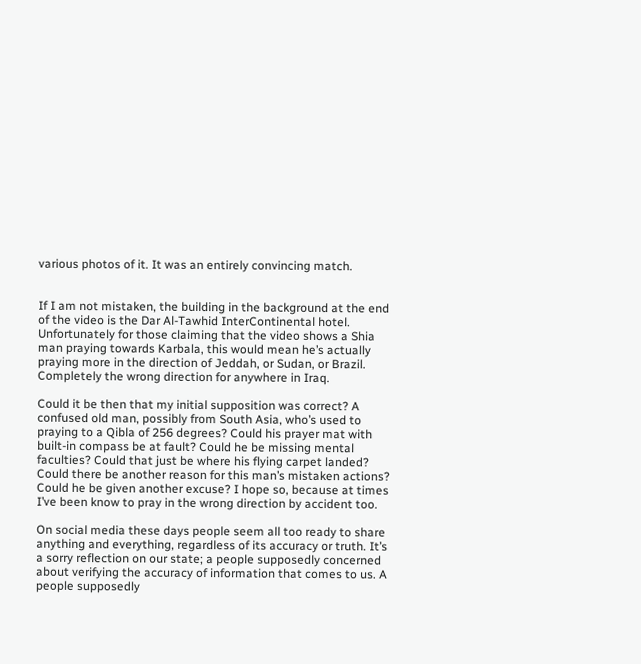various photos of it. It was an entirely convincing match.


If I am not mistaken, the building in the background at the end of the video is the Dar Al-Tawhid InterContinental hotel. Unfortunately for those claiming that the video shows a Shia man praying towards Karbala, this would mean he’s actually praying more in the direction of Jeddah, or Sudan, or Brazil. Completely the wrong direction for anywhere in Iraq.

Could it be then that my initial supposition was correct? A confused old man, possibly from South Asia, who’s used to praying to a Qibla of 256 degrees? Could his prayer mat with built-in compass be at fault? Could he be missing mental faculties? Could that just be where his flying carpet landed? Could there be another reason for this man’s mistaken actions? Could he be given another excuse? I hope so, because at times I’ve been know to pray in the wrong direction by accident too.

On social media these days people seem all too ready to share anything and everything, regardless of its accuracy or truth. It’s a sorry reflection on our state; a people supposedly concerned about verifying the accuracy of information that comes to us. A people supposedly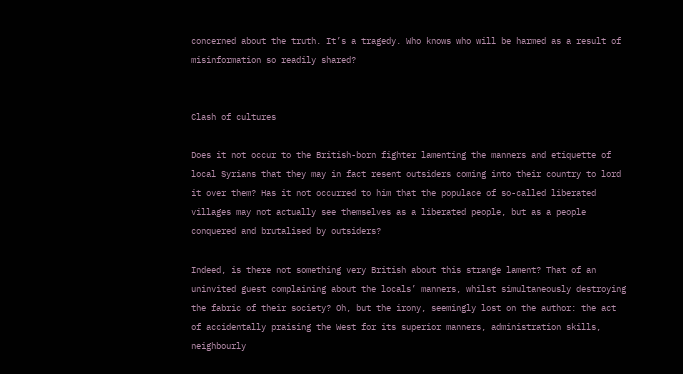concerned about the truth. It’s a tragedy. Who knows who will be harmed as a result of misinformation so readily shared?


Clash of cultures

Does it not occur to the British-born fighter lamenting the manners and etiquette of local Syrians that they may in fact resent outsiders coming into their country to lord it over them? Has it not occurred to him that the populace of so-called liberated villages may not actually see themselves as a liberated people, but as a people conquered and brutalised by outsiders?

Indeed, is there not something very British about this strange lament? That of an uninvited guest complaining about the locals’ manners, whilst simultaneously destroying the fabric of their society? Oh, but the irony, seemingly lost on the author: the act of accidentally praising the West for its superior manners, administration skills, neighbourly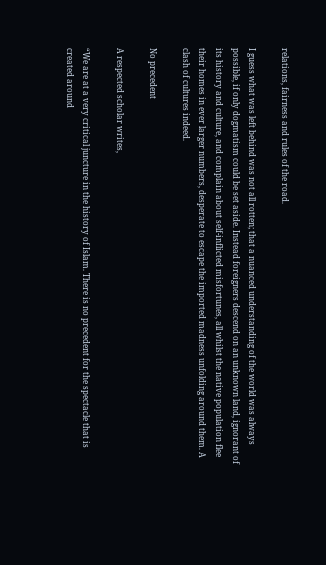relations, fairness and rules of the road.

I guess what was left behind was not all rotten; that a nuanced understanding of the world was always possible, if only dogmatism could be set aside. Instead foreigners descend on an unknown land, ignorant of its history and culture, and complain about self-inflicted misfortunes, all whilst the native population flee their homes in ever larger numbers, desperate to escape the imported madness unfolding around them. A clash of cultures indeed.

No precedent

A respected scholar writes,

“We are at a very critical juncture in the history of Islam. There is no precedent for the spectacle that is created around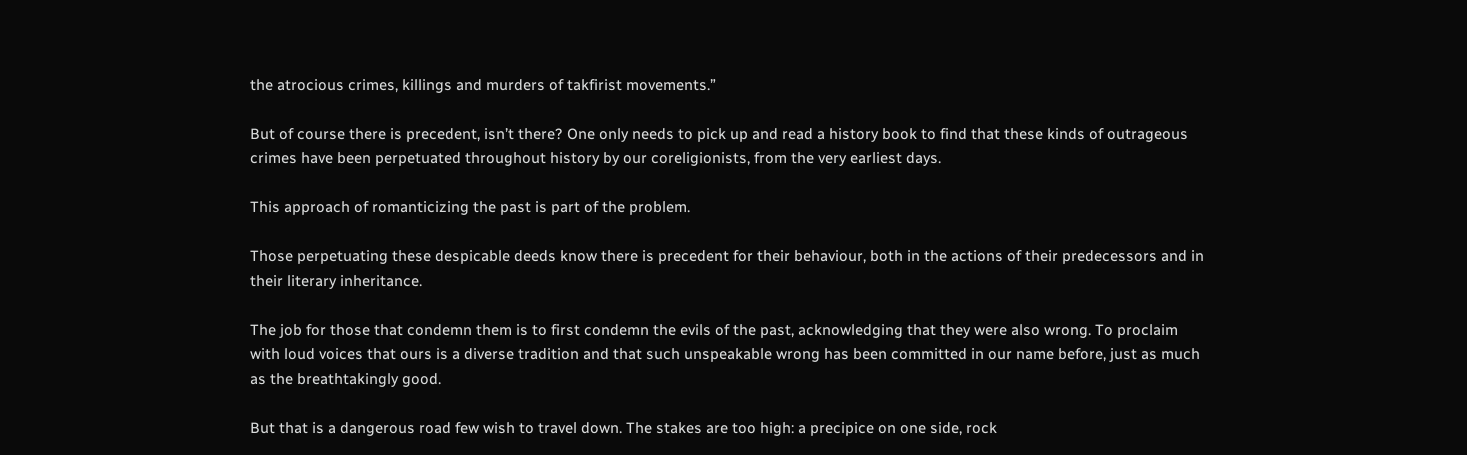the atrocious crimes, killings and murders of takfirist movements.”

But of course there is precedent, isn’t there? One only needs to pick up and read a history book to find that these kinds of outrageous crimes have been perpetuated throughout history by our coreligionists, from the very earliest days.

This approach of romanticizing the past is part of the problem.

Those perpetuating these despicable deeds know there is precedent for their behaviour, both in the actions of their predecessors and in their literary inheritance.

The job for those that condemn them is to first condemn the evils of the past, acknowledging that they were also wrong. To proclaim with loud voices that ours is a diverse tradition and that such unspeakable wrong has been committed in our name before, just as much as the breathtakingly good.

But that is a dangerous road few wish to travel down. The stakes are too high: a precipice on one side, rock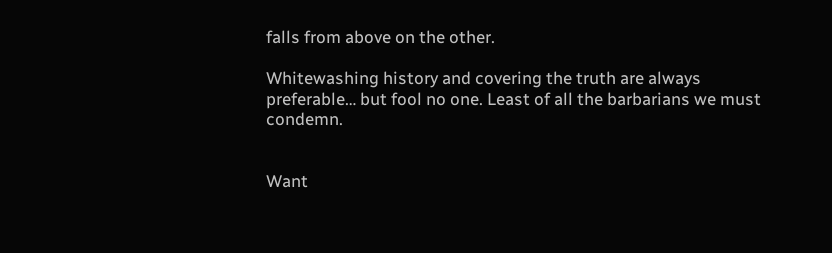falls from above on the other.

Whitewashing history and covering the truth are always preferable… but fool no one. Least of all the barbarians we must condemn.


Want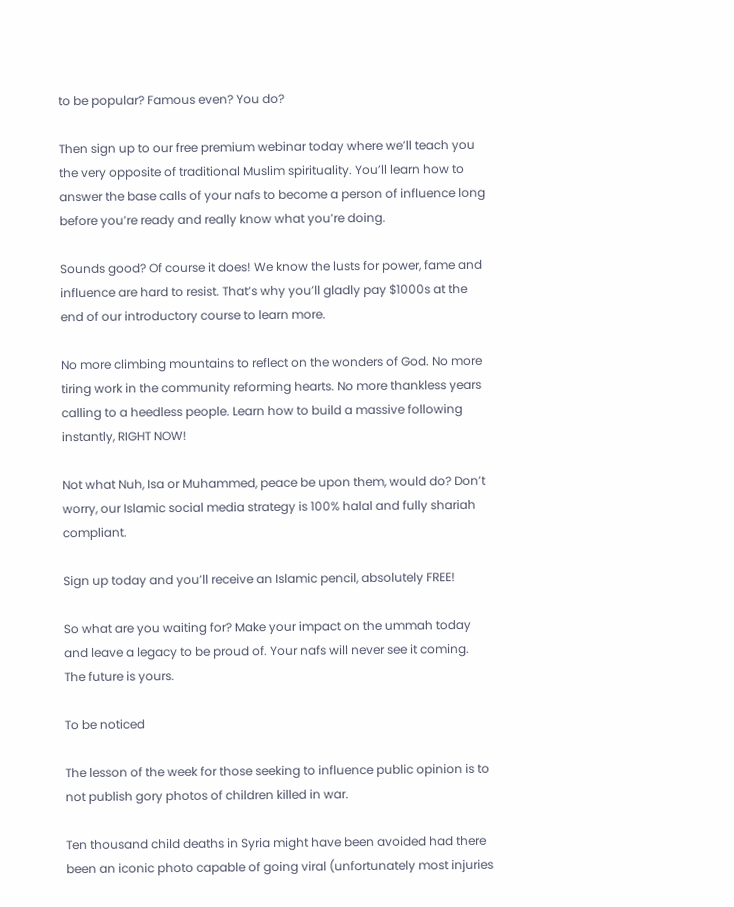to be popular? Famous even? You do?

Then sign up to our free premium webinar today where we’ll teach you the very opposite of traditional Muslim spirituality. You’ll learn how to answer the base calls of your nafs to become a person of influence long before you’re ready and really know what you’re doing.

Sounds good? Of course it does! We know the lusts for power, fame and influence are hard to resist. That’s why you’ll gladly pay $1000s at the end of our introductory course to learn more.

No more climbing mountains to reflect on the wonders of God. No more tiring work in the community reforming hearts. No more thankless years calling to a heedless people. Learn how to build a massive following instantly, RIGHT NOW!

Not what Nuh, Isa or Muhammed, peace be upon them, would do? Don’t worry, our Islamic social media strategy is 100% halal and fully shariah compliant.

Sign up today and you’ll receive an Islamic pencil, absolutely FREE!

So what are you waiting for? Make your impact on the ummah today and leave a legacy to be proud of. Your nafs will never see it coming. The future is yours.

To be noticed

The lesson of the week for those seeking to influence public opinion is to not publish gory photos of children killed in war.

Ten thousand child deaths in Syria might have been avoided had there been an iconic photo capable of going viral (unfortunately most injuries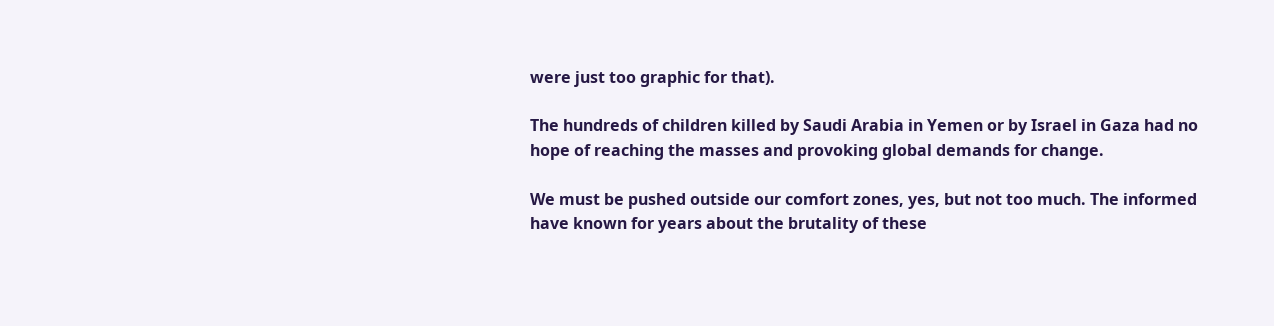were just too graphic for that).

The hundreds of children killed by Saudi Arabia in Yemen or by Israel in Gaza had no hope of reaching the masses and provoking global demands for change.

We must be pushed outside our comfort zones, yes, but not too much. The informed have known for years about the brutality of these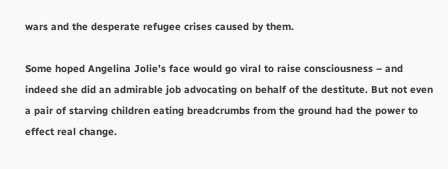wars and the desperate refugee crises caused by them.

Some hoped Angelina Jolie’s face would go viral to raise consciousness – and indeed she did an admirable job advocating on behalf of the destitute. But not even a pair of starving children eating breadcrumbs from the ground had the power to effect real change.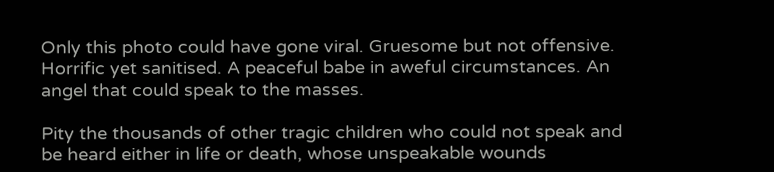Only this photo could have gone viral. Gruesome but not offensive. Horrific yet sanitised. A peaceful babe in aweful circumstances. An angel that could speak to the masses.

Pity the thousands of other tragic children who could not speak and be heard either in life or death, whose unspeakable wounds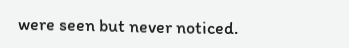were seen but never noticed.